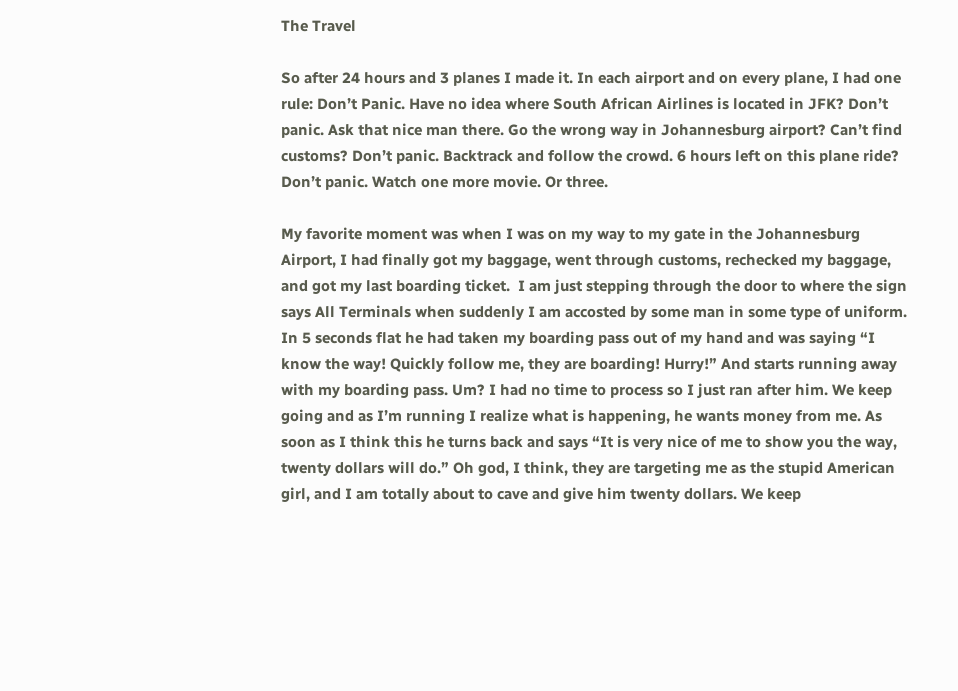The Travel

So after 24 hours and 3 planes I made it. In each airport and on every plane, I had one rule: Don’t Panic. Have no idea where South African Airlines is located in JFK? Don’t panic. Ask that nice man there. Go the wrong way in Johannesburg airport? Can’t find customs? Don’t panic. Backtrack and follow the crowd. 6 hours left on this plane ride? Don’t panic. Watch one more movie. Or three.

My favorite moment was when I was on my way to my gate in the Johannesburg Airport, I had finally got my baggage, went through customs, rechecked my baggage, and got my last boarding ticket.  I am just stepping through the door to where the sign says All Terminals when suddenly I am accosted by some man in some type of uniform. In 5 seconds flat he had taken my boarding pass out of my hand and was saying “I know the way! Quickly follow me, they are boarding! Hurry!” And starts running away with my boarding pass. Um? I had no time to process so I just ran after him. We keep going and as I’m running I realize what is happening, he wants money from me. As soon as I think this he turns back and says “It is very nice of me to show you the way, twenty dollars will do.” Oh god, I think, they are targeting me as the stupid American girl, and I am totally about to cave and give him twenty dollars. We keep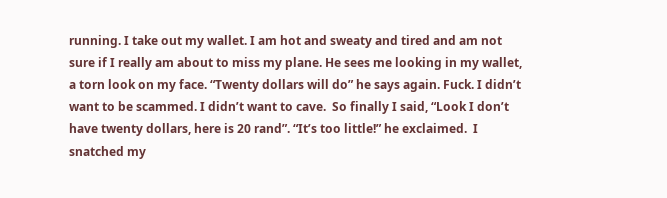running. I take out my wallet. I am hot and sweaty and tired and am not sure if I really am about to miss my plane. He sees me looking in my wallet, a torn look on my face. “Twenty dollars will do” he says again. Fuck. I didn’t want to be scammed. I didn’t want to cave.  So finally I said, “Look I don’t have twenty dollars, here is 20 rand”. “It’s too little!” he exclaimed.  I snatched my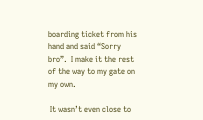boarding ticket from his hand and said “Sorry bro”.  I make it the rest of the way to my gate on my own.

 It wasn’t even close to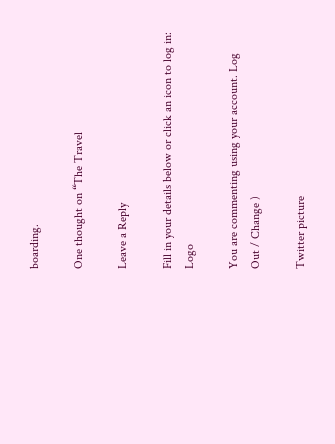boarding.

One thought on “The Travel

Leave a Reply

Fill in your details below or click an icon to log in: Logo

You are commenting using your account. Log Out / Change )

Twitter picture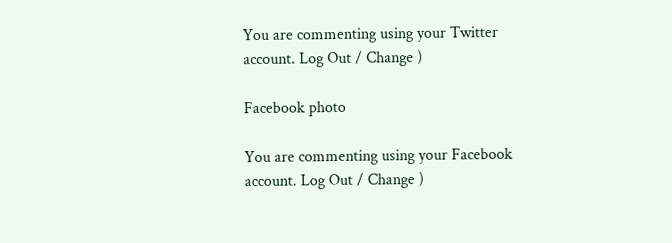You are commenting using your Twitter account. Log Out / Change )

Facebook photo

You are commenting using your Facebook account. Log Out / Change )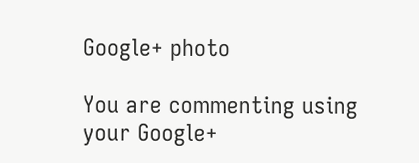Google+ photo

You are commenting using your Google+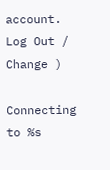account. Log Out / Change )

Connecting to %s